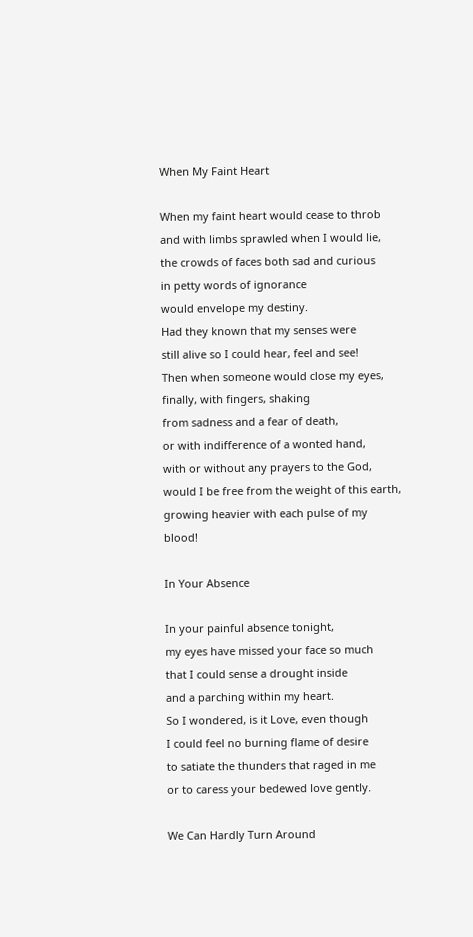When My Faint Heart

When my faint heart would cease to throb
and with limbs sprawled when I would lie,
the crowds of faces both sad and curious
in petty words of ignorance
would envelope my destiny.
Had they known that my senses were
still alive so I could hear, feel and see!
Then when someone would close my eyes,
finally, with fingers, shaking
from sadness and a fear of death,
or with indifference of a wonted hand,
with or without any prayers to the God,
would I be free from the weight of this earth,
growing heavier with each pulse of my blood!

In Your Absence

In your painful absence tonight,
my eyes have missed your face so much
that I could sense a drought inside
and a parching within my heart.
So I wondered, is it Love, even though
I could feel no burning flame of desire
to satiate the thunders that raged in me
or to caress your bedewed love gently.

We Can Hardly Turn Around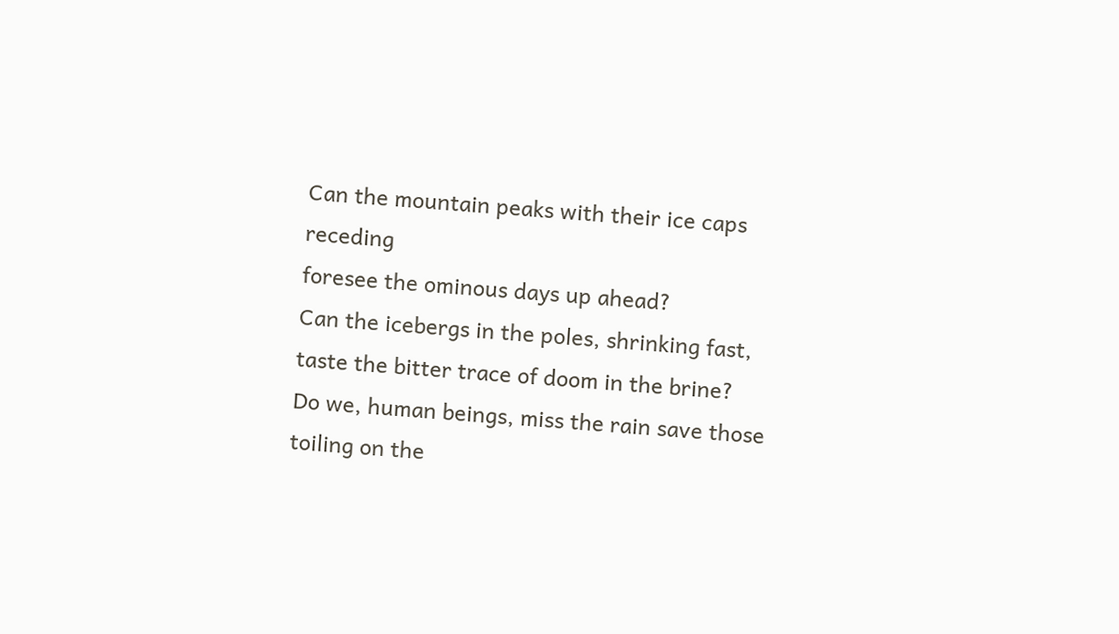Can the mountain peaks with their ice caps receding
foresee the ominous days up ahead?
Can the icebergs in the poles, shrinking fast,
taste the bitter trace of doom in the brine?
Do we, human beings, miss the rain save those
toiling on the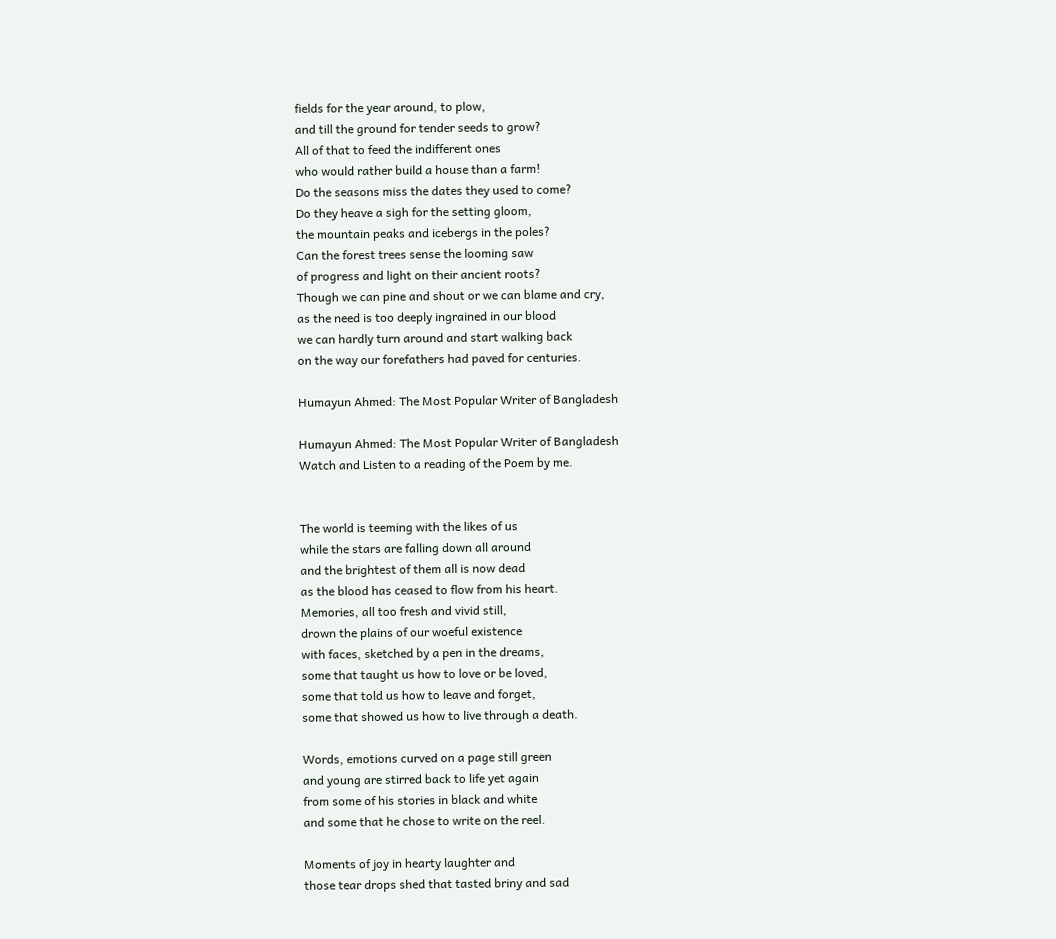fields for the year around, to plow,
and till the ground for tender seeds to grow?
All of that to feed the indifferent ones
who would rather build a house than a farm!
Do the seasons miss the dates they used to come?
Do they heave a sigh for the setting gloom,
the mountain peaks and icebergs in the poles?
Can the forest trees sense the looming saw
of progress and light on their ancient roots?
Though we can pine and shout or we can blame and cry,
as the need is too deeply ingrained in our blood
we can hardly turn around and start walking back
on the way our forefathers had paved for centuries.

Humayun Ahmed: The Most Popular Writer of Bangladesh

Humayun Ahmed: The Most Popular Writer of Bangladesh
Watch and Listen to a reading of the Poem by me.


The world is teeming with the likes of us
while the stars are falling down all around
and the brightest of them all is now dead
as the blood has ceased to flow from his heart.
Memories, all too fresh and vivid still,
drown the plains of our woeful existence
with faces, sketched by a pen in the dreams,
some that taught us how to love or be loved,
some that told us how to leave and forget,
some that showed us how to live through a death.

Words, emotions curved on a page still green
and young are stirred back to life yet again
from some of his stories in black and white
and some that he chose to write on the reel.

Moments of joy in hearty laughter and
those tear drops shed that tasted briny and sad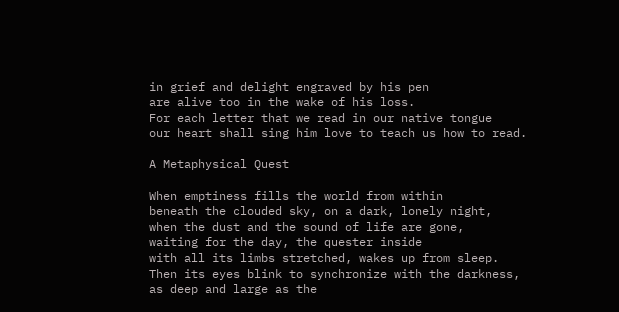in grief and delight engraved by his pen
are alive too in the wake of his loss.
For each letter that we read in our native tongue
our heart shall sing him love to teach us how to read.

A Metaphysical Quest

When emptiness fills the world from within
beneath the clouded sky, on a dark, lonely night,
when the dust and the sound of life are gone,
waiting for the day, the quester inside
with all its limbs stretched, wakes up from sleep.
Then its eyes blink to synchronize with the darkness,
as deep and large as the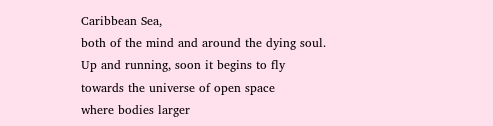Caribbean Sea,
both of the mind and around the dying soul.
Up and running, soon it begins to fly
towards the universe of open space
where bodies larger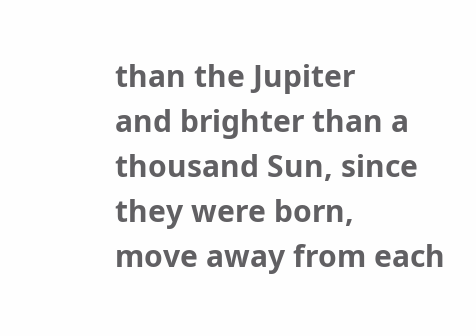than the Jupiter
and brighter than a thousand Sun, since they were born,
move away from each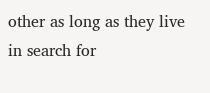other as long as they live
in search for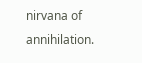nirvana of annihilation.